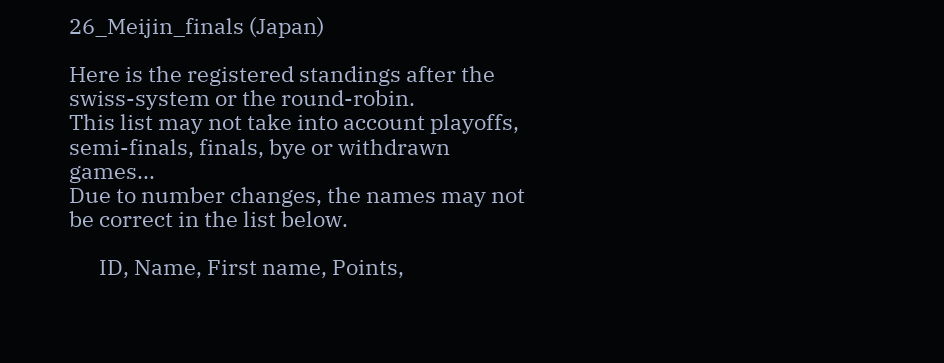26_Meijin_finals (Japan)

Here is the registered standings after the swiss-system or the round-robin.
This list may not take into account playoffs, semi-finals, finals, bye or withdrawn games...
Due to number changes, the names may not be correct in the list below.

      ID, Name, First name, Points,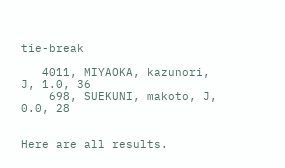tie-break

   4011, MIYAOKA, kazunori, J, 1.0, 36
    698, SUEKUNI, makoto, J, 0.0, 28


Here are all results.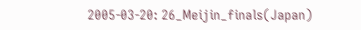2005-03-20: 26_Meijin_finals(Japan)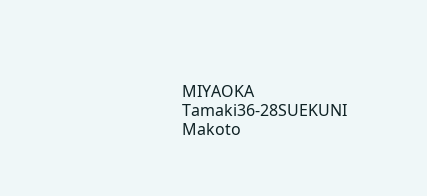MIYAOKA Tamaki36-28SUEKUNI Makoto